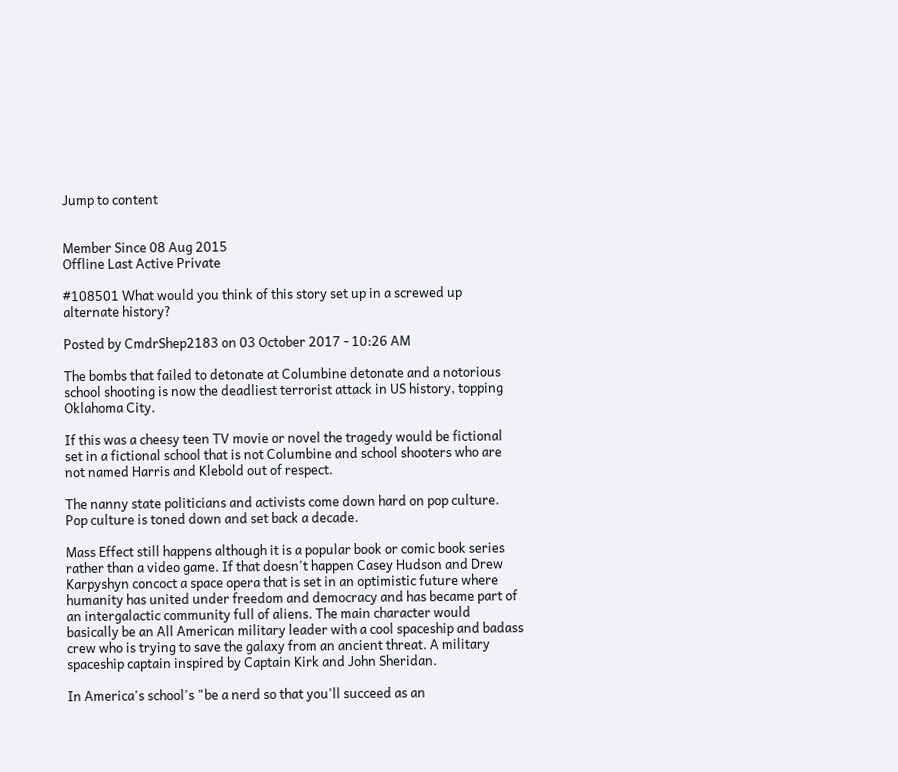Jump to content


Member Since 08 Aug 2015
Offline Last Active Private

#108501 What would you think of this story set up in a screwed up alternate history?

Posted by CmdrShep2183 on 03 October 2017 - 10:26 AM

The bombs that failed to detonate at Columbine detonate and a notorious school shooting is now the deadliest terrorist attack in US history, topping Oklahoma City.

If this was a cheesy teen TV movie or novel the tragedy would be fictional set in a fictional school that is not Columbine and school shooters who are not named Harris and Klebold out of respect.

The nanny state politicians and activists come down hard on pop culture. Pop culture is toned down and set back a decade.

Mass Effect still happens although it is a popular book or comic book series rather than a video game. If that doesn't happen Casey Hudson and Drew Karpyshyn concoct a space opera that is set in an optimistic future where humanity has united under freedom and democracy and has became part of an intergalactic community full of aliens. The main character would basically be an All American military leader with a cool spaceship and badass crew who is trying to save the galaxy from an ancient threat. A military spaceship captain inspired by Captain Kirk and John Sheridan.

In America's school's "be a nerd so that you'll succeed as an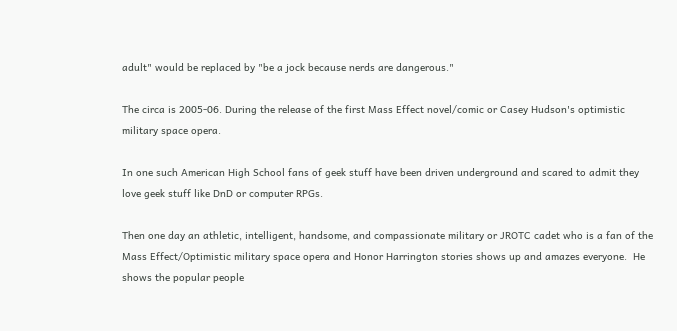adult" would be replaced by "be a jock because nerds are dangerous."

The circa is 2005-06. During the release of the first Mass Effect novel/comic or Casey Hudson's optimistic military space opera.

In one such American High School fans of geek stuff have been driven underground and scared to admit they love geek stuff like DnD or computer RPGs.

Then one day an athletic, intelligent, handsome, and compassionate military or JROTC cadet who is a fan of the Mass Effect/Optimistic military space opera and Honor Harrington stories shows up and amazes everyone.  He shows the popular people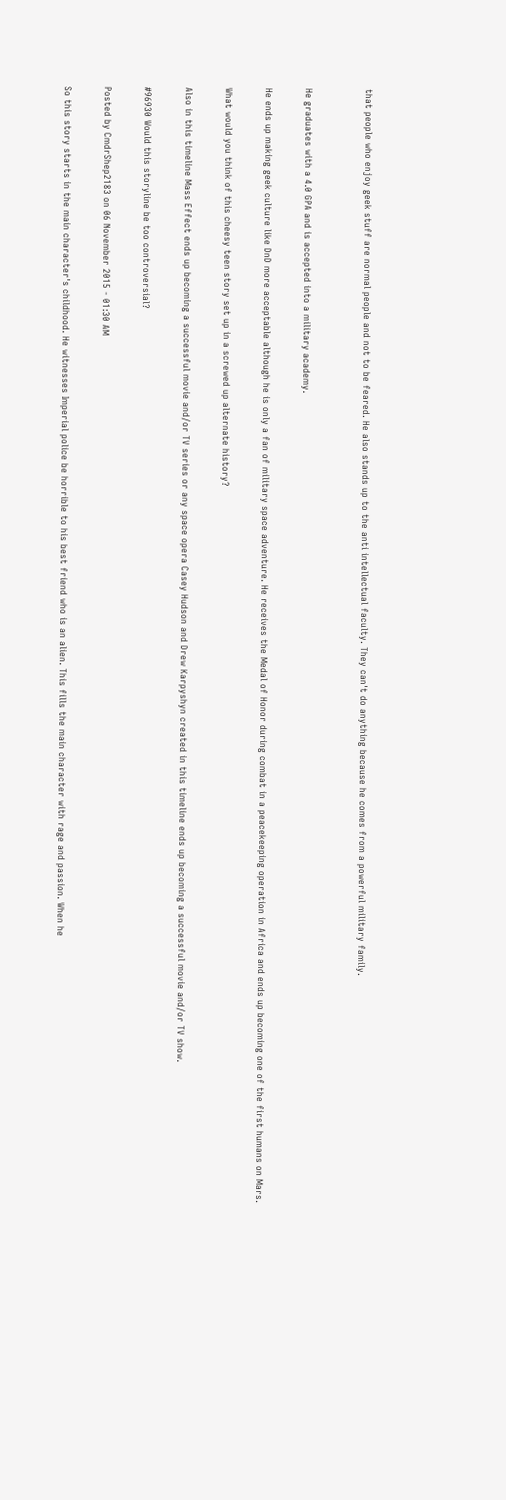that people who enjoy geek stuff are normal people and not to be feared. He also stands up to the anti intellectual faculty. They can't do anything because he comes from a powerful military family.


He graduates with a 4.0 GPA and is accepted into a military academy.

He ends up making geek culture like DnD more acceptable although he is only a fan of military space adventure. He receives the Medal of Honor during combat in a peacekeeping operation in Africa and ends up becoming one of the first humans on Mars.

What would you think of this cheesy teen story set up in a screwed up alternate history?

Also in this timeline Mass Effect ends up becoming a successful movie and/or TV series or any space opera Casey Hudson and Drew Karpyshyn created in this timeline ends up becoming a successful movie and/or TV show.

#96930 Would this storyline be too controversial?

Posted by CmdrShep2183 on 06 November 2015 - 01:30 AM

So this story starts in the main character's childhood. He witnesses Imperial police be horrible to his best friend who is an alien. This fills the main character with rage and passion. When he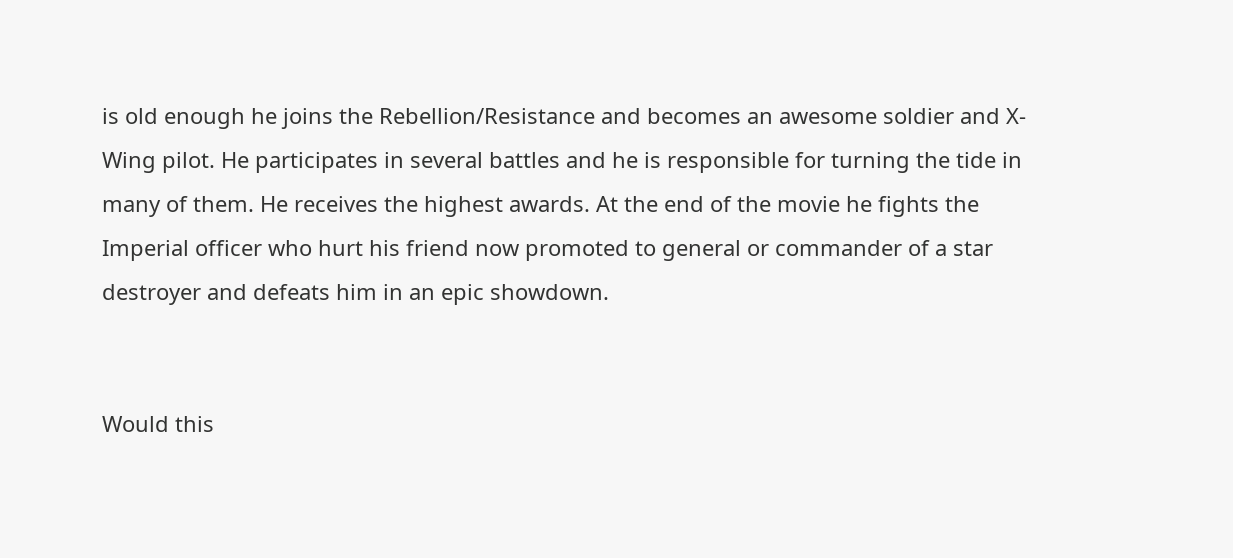is old enough he joins the Rebellion/Resistance and becomes an awesome soldier and X-Wing pilot. He participates in several battles and he is responsible for turning the tide in many of them. He receives the highest awards. At the end of the movie he fights the Imperial officer who hurt his friend now promoted to general or commander of a star destroyer and defeats him in an epic showdown.


Would this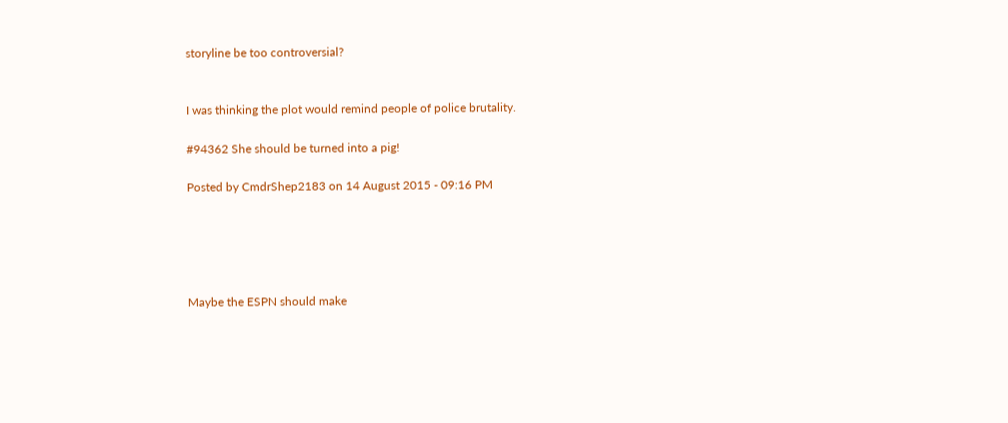storyline be too controversial?


I was thinking the plot would remind people of police brutality.

#94362 She should be turned into a pig!

Posted by CmdrShep2183 on 14 August 2015 - 09:16 PM





Maybe the ESPN should make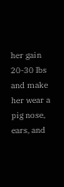her gain 20-30 lbs and make her wear a pig nose, ears, and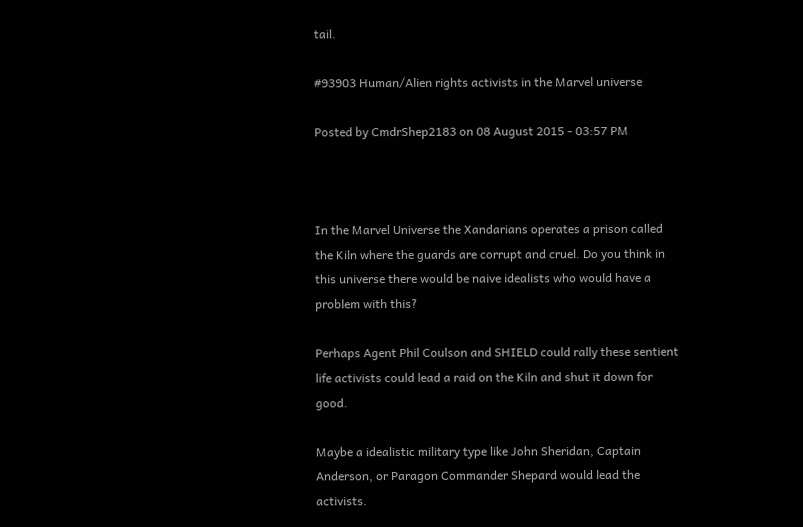tail.

#93903 Human/Alien rights activists in the Marvel universe

Posted by CmdrShep2183 on 08 August 2015 - 03:57 PM



In the Marvel Universe the Xandarians operates a prison called the Kiln where the guards are corrupt and cruel. Do you think in this universe there would be naive idealists who would have a problem with this?

Perhaps Agent Phil Coulson and SHIELD could rally these sentient life activists could lead a raid on the Kiln and shut it down for good.

Maybe a idealistic military type like John Sheridan, Captain Anderson, or Paragon Commander Shepard would lead the activists.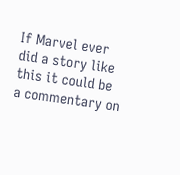If Marvel ever did a story like this it could be a commentary on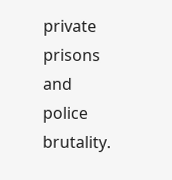private prisons and police brutality.